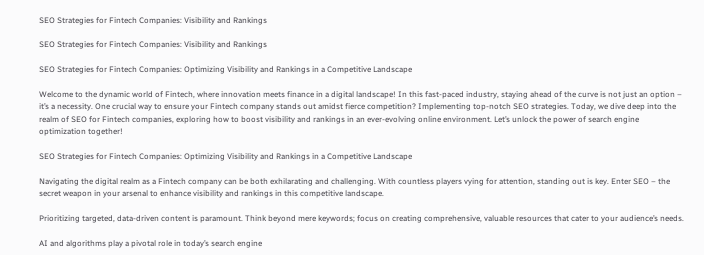SEO Strategies for Fintech Companies: Visibility and Rankings

SEO Strategies for Fintech Companies: Visibility and Rankings

SEO Strategies for Fintech Companies: Optimizing Visibility and Rankings in a Competitive Landscape

Welcome to the dynamic world of Fintech, where innovation meets finance in a digital landscape! In this fast-paced industry, staying ahead of the curve is not just an option – it’s a necessity. One crucial way to ensure your Fintech company stands out amidst fierce competition? Implementing top-notch SEO strategies. Today, we dive deep into the realm of SEO for Fintech companies, exploring how to boost visibility and rankings in an ever-evolving online environment. Let’s unlock the power of search engine optimization together!

SEO Strategies for Fintech Companies: Optimizing Visibility and Rankings in a Competitive Landscape

Navigating the digital realm as a Fintech company can be both exhilarating and challenging. With countless players vying for attention, standing out is key. Enter SEO – the secret weapon in your arsenal to enhance visibility and rankings in this competitive landscape.

Prioritizing targeted, data-driven content is paramount. Think beyond mere keywords; focus on creating comprehensive, valuable resources that cater to your audience’s needs.

AI and algorithms play a pivotal role in today’s search engine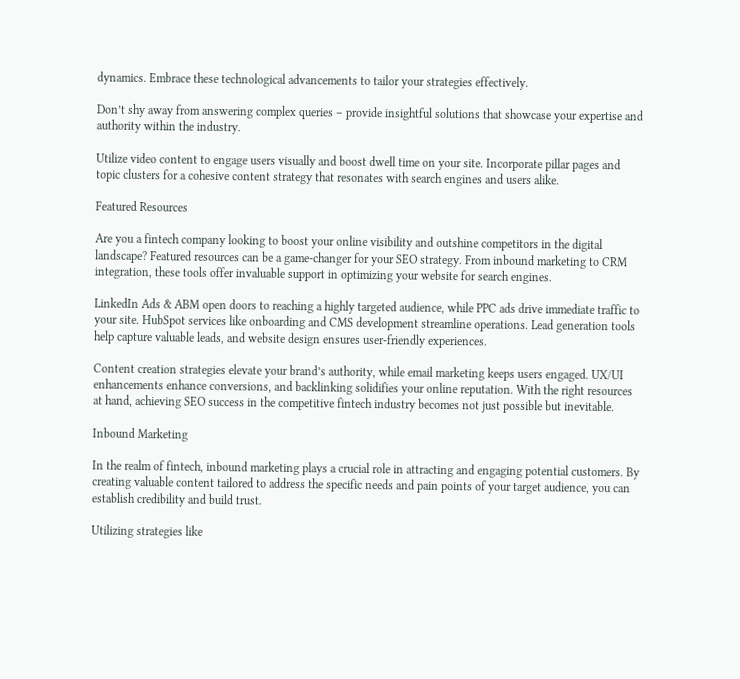dynamics. Embrace these technological advancements to tailor your strategies effectively.

Don’t shy away from answering complex queries – provide insightful solutions that showcase your expertise and authority within the industry.

Utilize video content to engage users visually and boost dwell time on your site. Incorporate pillar pages and topic clusters for a cohesive content strategy that resonates with search engines and users alike.

Featured Resources

Are you a fintech company looking to boost your online visibility and outshine competitors in the digital landscape? Featured resources can be a game-changer for your SEO strategy. From inbound marketing to CRM integration, these tools offer invaluable support in optimizing your website for search engines.

LinkedIn Ads & ABM open doors to reaching a highly targeted audience, while PPC ads drive immediate traffic to your site. HubSpot services like onboarding and CMS development streamline operations. Lead generation tools help capture valuable leads, and website design ensures user-friendly experiences.

Content creation strategies elevate your brand’s authority, while email marketing keeps users engaged. UX/UI enhancements enhance conversions, and backlinking solidifies your online reputation. With the right resources at hand, achieving SEO success in the competitive fintech industry becomes not just possible but inevitable.

Inbound Marketing

In the realm of fintech, inbound marketing plays a crucial role in attracting and engaging potential customers. By creating valuable content tailored to address the specific needs and pain points of your target audience, you can establish credibility and build trust.

Utilizing strategies like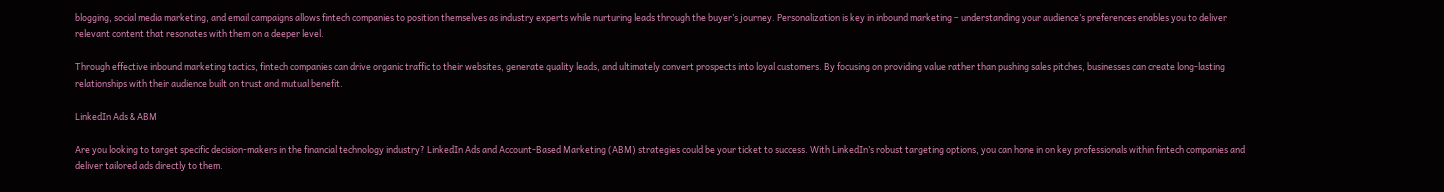blogging, social media marketing, and email campaigns allows fintech companies to position themselves as industry experts while nurturing leads through the buyer’s journey. Personalization is key in inbound marketing – understanding your audience’s preferences enables you to deliver relevant content that resonates with them on a deeper level.

Through effective inbound marketing tactics, fintech companies can drive organic traffic to their websites, generate quality leads, and ultimately convert prospects into loyal customers. By focusing on providing value rather than pushing sales pitches, businesses can create long-lasting relationships with their audience built on trust and mutual benefit.

LinkedIn Ads & ABM

Are you looking to target specific decision-makers in the financial technology industry? LinkedIn Ads and Account-Based Marketing (ABM) strategies could be your ticket to success. With LinkedIn’s robust targeting options, you can hone in on key professionals within fintech companies and deliver tailored ads directly to them.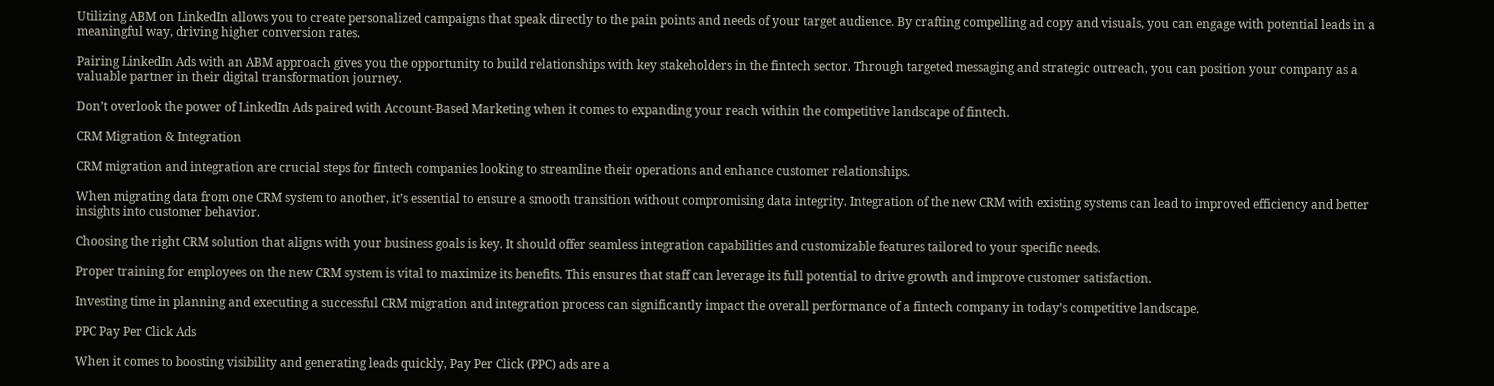Utilizing ABM on LinkedIn allows you to create personalized campaigns that speak directly to the pain points and needs of your target audience. By crafting compelling ad copy and visuals, you can engage with potential leads in a meaningful way, driving higher conversion rates.

Pairing LinkedIn Ads with an ABM approach gives you the opportunity to build relationships with key stakeholders in the fintech sector. Through targeted messaging and strategic outreach, you can position your company as a valuable partner in their digital transformation journey.

Don’t overlook the power of LinkedIn Ads paired with Account-Based Marketing when it comes to expanding your reach within the competitive landscape of fintech.

CRM Migration & Integration

CRM migration and integration are crucial steps for fintech companies looking to streamline their operations and enhance customer relationships.

When migrating data from one CRM system to another, it’s essential to ensure a smooth transition without compromising data integrity. Integration of the new CRM with existing systems can lead to improved efficiency and better insights into customer behavior.

Choosing the right CRM solution that aligns with your business goals is key. It should offer seamless integration capabilities and customizable features tailored to your specific needs.

Proper training for employees on the new CRM system is vital to maximize its benefits. This ensures that staff can leverage its full potential to drive growth and improve customer satisfaction.

Investing time in planning and executing a successful CRM migration and integration process can significantly impact the overall performance of a fintech company in today’s competitive landscape.

PPC Pay Per Click Ads

When it comes to boosting visibility and generating leads quickly, Pay Per Click (PPC) ads are a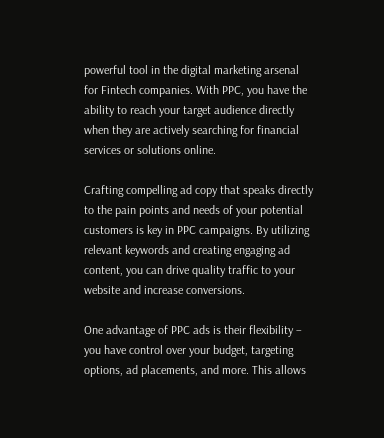powerful tool in the digital marketing arsenal for Fintech companies. With PPC, you have the ability to reach your target audience directly when they are actively searching for financial services or solutions online.

Crafting compelling ad copy that speaks directly to the pain points and needs of your potential customers is key in PPC campaigns. By utilizing relevant keywords and creating engaging ad content, you can drive quality traffic to your website and increase conversions.

One advantage of PPC ads is their flexibility – you have control over your budget, targeting options, ad placements, and more. This allows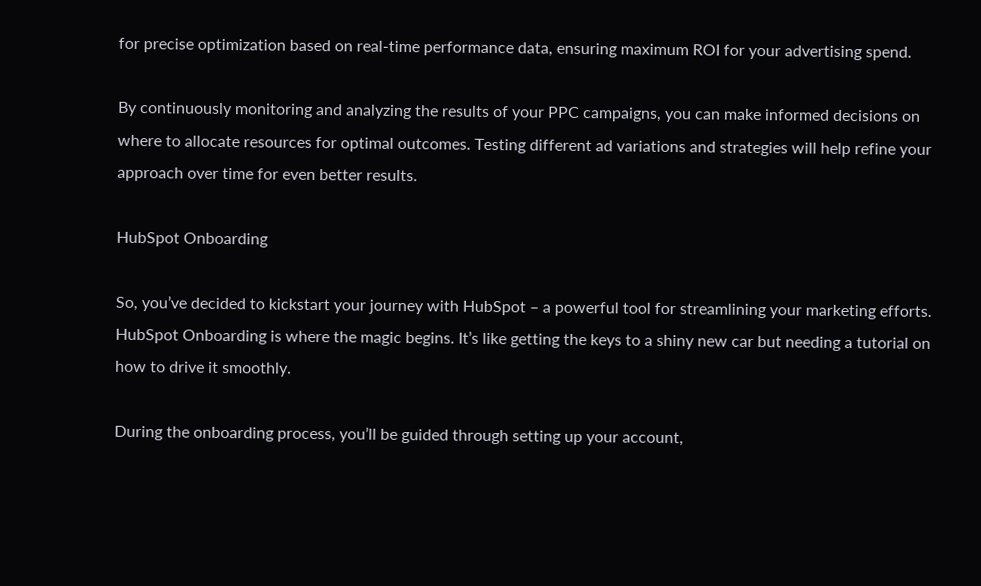for precise optimization based on real-time performance data, ensuring maximum ROI for your advertising spend.

By continuously monitoring and analyzing the results of your PPC campaigns, you can make informed decisions on where to allocate resources for optimal outcomes. Testing different ad variations and strategies will help refine your approach over time for even better results.

HubSpot Onboarding

So, you’ve decided to kickstart your journey with HubSpot – a powerful tool for streamlining your marketing efforts. HubSpot Onboarding is where the magic begins. It’s like getting the keys to a shiny new car but needing a tutorial on how to drive it smoothly.

During the onboarding process, you’ll be guided through setting up your account,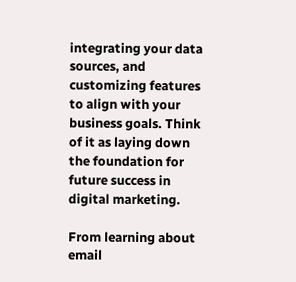integrating your data sources, and customizing features to align with your business goals. Think of it as laying down the foundation for future success in digital marketing.

From learning about email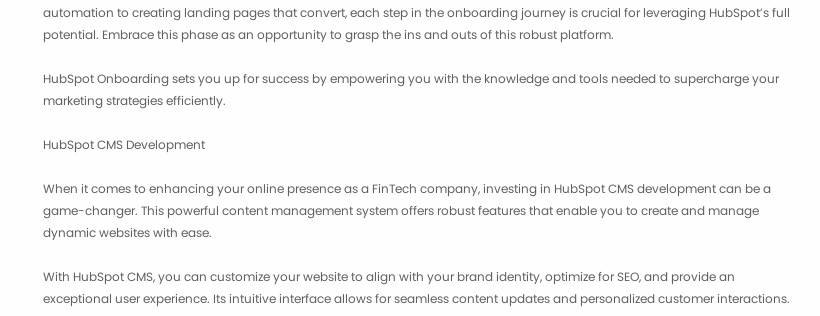automation to creating landing pages that convert, each step in the onboarding journey is crucial for leveraging HubSpot’s full potential. Embrace this phase as an opportunity to grasp the ins and outs of this robust platform.

HubSpot Onboarding sets you up for success by empowering you with the knowledge and tools needed to supercharge your marketing strategies efficiently.

HubSpot CMS Development

When it comes to enhancing your online presence as a FinTech company, investing in HubSpot CMS development can be a game-changer. This powerful content management system offers robust features that enable you to create and manage dynamic websites with ease.

With HubSpot CMS, you can customize your website to align with your brand identity, optimize for SEO, and provide an exceptional user experience. Its intuitive interface allows for seamless content updates and personalized customer interactions.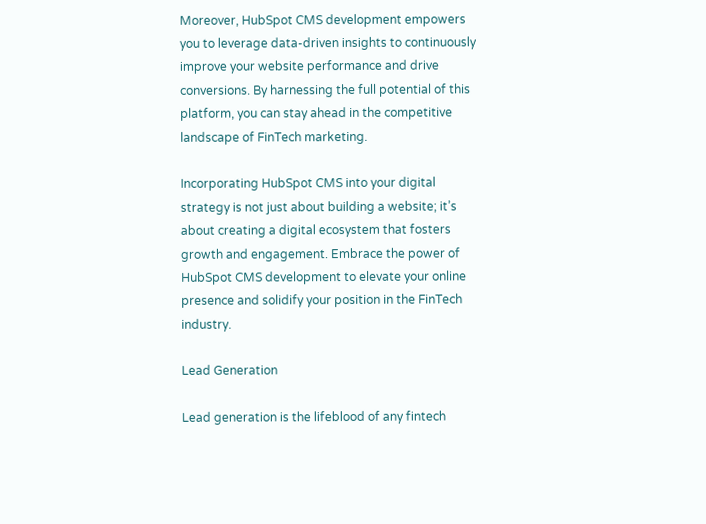Moreover, HubSpot CMS development empowers you to leverage data-driven insights to continuously improve your website performance and drive conversions. By harnessing the full potential of this platform, you can stay ahead in the competitive landscape of FinTech marketing.

Incorporating HubSpot CMS into your digital strategy is not just about building a website; it’s about creating a digital ecosystem that fosters growth and engagement. Embrace the power of HubSpot CMS development to elevate your online presence and solidify your position in the FinTech industry.

Lead Generation

Lead generation is the lifeblood of any fintech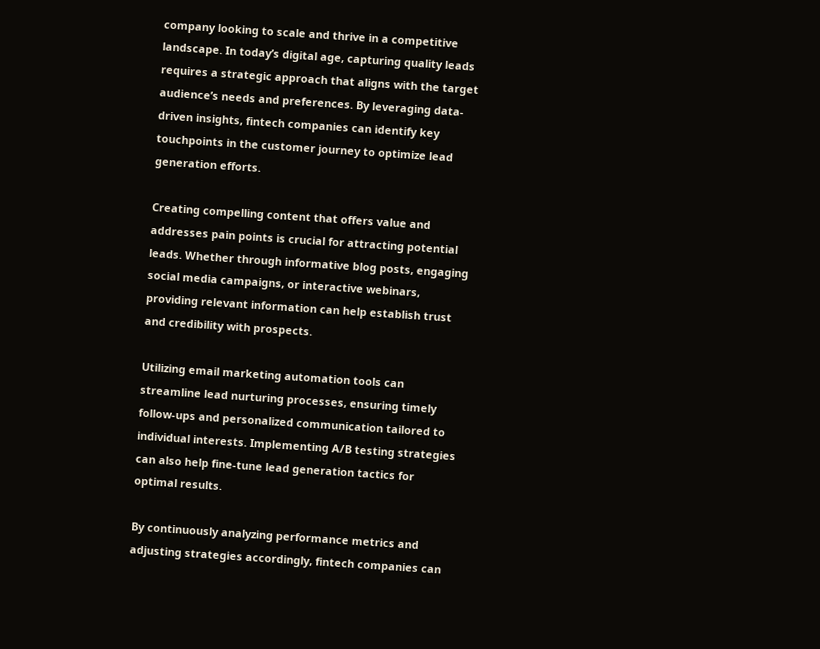company looking to scale and thrive in a competitive landscape. In today’s digital age, capturing quality leads requires a strategic approach that aligns with the target audience’s needs and preferences. By leveraging data-driven insights, fintech companies can identify key touchpoints in the customer journey to optimize lead generation efforts.

Creating compelling content that offers value and addresses pain points is crucial for attracting potential leads. Whether through informative blog posts, engaging social media campaigns, or interactive webinars, providing relevant information can help establish trust and credibility with prospects.

Utilizing email marketing automation tools can streamline lead nurturing processes, ensuring timely follow-ups and personalized communication tailored to individual interests. Implementing A/B testing strategies can also help fine-tune lead generation tactics for optimal results.

By continuously analyzing performance metrics and adjusting strategies accordingly, fintech companies can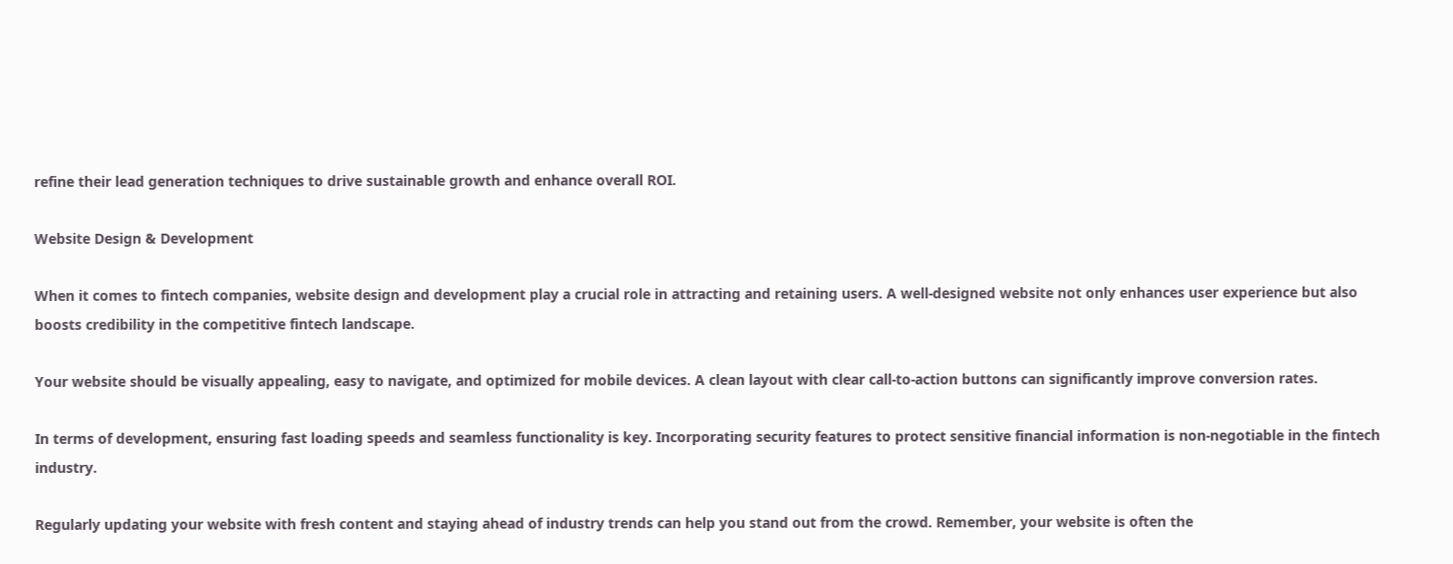refine their lead generation techniques to drive sustainable growth and enhance overall ROI.

Website Design & Development

When it comes to fintech companies, website design and development play a crucial role in attracting and retaining users. A well-designed website not only enhances user experience but also boosts credibility in the competitive fintech landscape.

Your website should be visually appealing, easy to navigate, and optimized for mobile devices. A clean layout with clear call-to-action buttons can significantly improve conversion rates.

In terms of development, ensuring fast loading speeds and seamless functionality is key. Incorporating security features to protect sensitive financial information is non-negotiable in the fintech industry.

Regularly updating your website with fresh content and staying ahead of industry trends can help you stand out from the crowd. Remember, your website is often the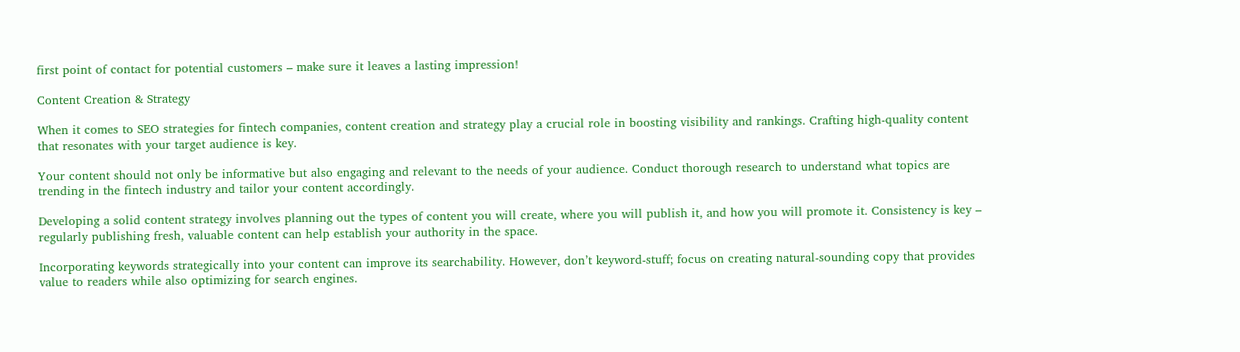first point of contact for potential customers – make sure it leaves a lasting impression!

Content Creation & Strategy

When it comes to SEO strategies for fintech companies, content creation and strategy play a crucial role in boosting visibility and rankings. Crafting high-quality content that resonates with your target audience is key.

Your content should not only be informative but also engaging and relevant to the needs of your audience. Conduct thorough research to understand what topics are trending in the fintech industry and tailor your content accordingly.

Developing a solid content strategy involves planning out the types of content you will create, where you will publish it, and how you will promote it. Consistency is key – regularly publishing fresh, valuable content can help establish your authority in the space.

Incorporating keywords strategically into your content can improve its searchability. However, don’t keyword-stuff; focus on creating natural-sounding copy that provides value to readers while also optimizing for search engines.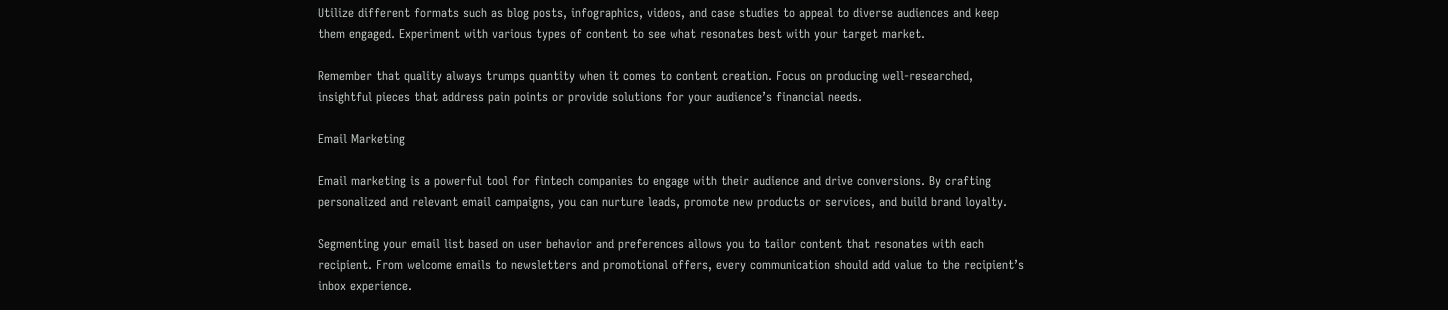Utilize different formats such as blog posts, infographics, videos, and case studies to appeal to diverse audiences and keep them engaged. Experiment with various types of content to see what resonates best with your target market.

Remember that quality always trumps quantity when it comes to content creation. Focus on producing well-researched, insightful pieces that address pain points or provide solutions for your audience’s financial needs.

Email Marketing

Email marketing is a powerful tool for fintech companies to engage with their audience and drive conversions. By crafting personalized and relevant email campaigns, you can nurture leads, promote new products or services, and build brand loyalty.

Segmenting your email list based on user behavior and preferences allows you to tailor content that resonates with each recipient. From welcome emails to newsletters and promotional offers, every communication should add value to the recipient’s inbox experience.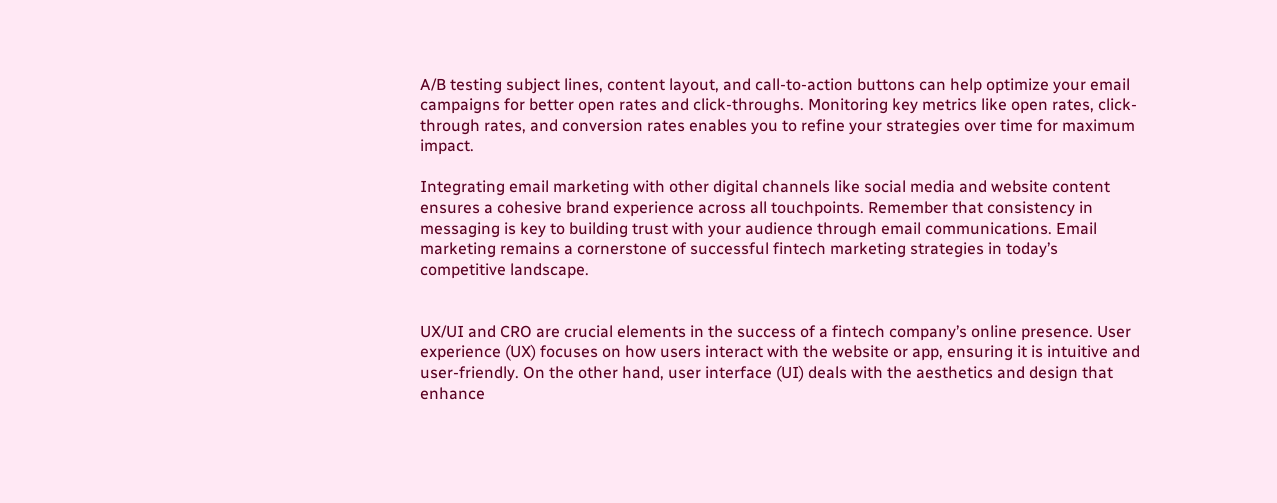A/B testing subject lines, content layout, and call-to-action buttons can help optimize your email campaigns for better open rates and click-throughs. Monitoring key metrics like open rates, click-through rates, and conversion rates enables you to refine your strategies over time for maximum impact.

Integrating email marketing with other digital channels like social media and website content ensures a cohesive brand experience across all touchpoints. Remember that consistency in messaging is key to building trust with your audience through email communications. Email marketing remains a cornerstone of successful fintech marketing strategies in today’s competitive landscape.


UX/UI and CRO are crucial elements in the success of a fintech company’s online presence. User experience (UX) focuses on how users interact with the website or app, ensuring it is intuitive and user-friendly. On the other hand, user interface (UI) deals with the aesthetics and design that enhance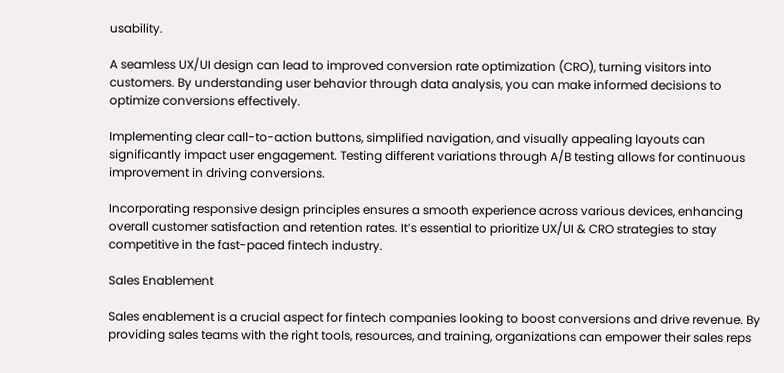usability.

A seamless UX/UI design can lead to improved conversion rate optimization (CRO), turning visitors into customers. By understanding user behavior through data analysis, you can make informed decisions to optimize conversions effectively.

Implementing clear call-to-action buttons, simplified navigation, and visually appealing layouts can significantly impact user engagement. Testing different variations through A/B testing allows for continuous improvement in driving conversions.

Incorporating responsive design principles ensures a smooth experience across various devices, enhancing overall customer satisfaction and retention rates. It’s essential to prioritize UX/UI & CRO strategies to stay competitive in the fast-paced fintech industry.

Sales Enablement

Sales enablement is a crucial aspect for fintech companies looking to boost conversions and drive revenue. By providing sales teams with the right tools, resources, and training, organizations can empower their sales reps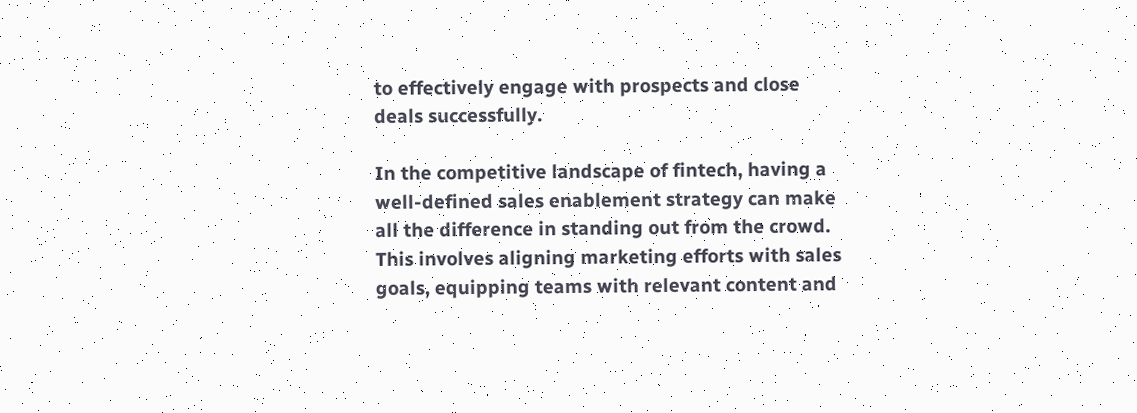to effectively engage with prospects and close deals successfully.

In the competitive landscape of fintech, having a well-defined sales enablement strategy can make all the difference in standing out from the crowd. This involves aligning marketing efforts with sales goals, equipping teams with relevant content and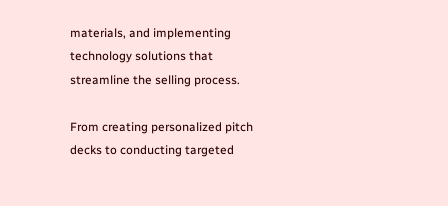materials, and implementing technology solutions that streamline the selling process.

From creating personalized pitch decks to conducting targeted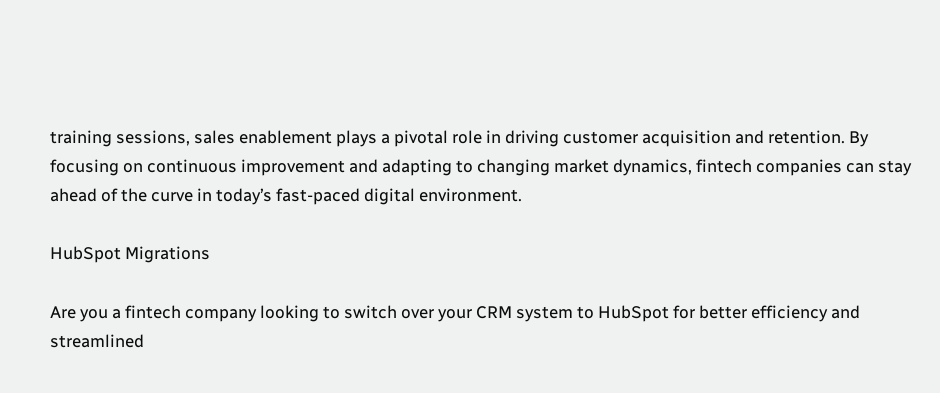training sessions, sales enablement plays a pivotal role in driving customer acquisition and retention. By focusing on continuous improvement and adapting to changing market dynamics, fintech companies can stay ahead of the curve in today’s fast-paced digital environment.

HubSpot Migrations

Are you a fintech company looking to switch over your CRM system to HubSpot for better efficiency and streamlined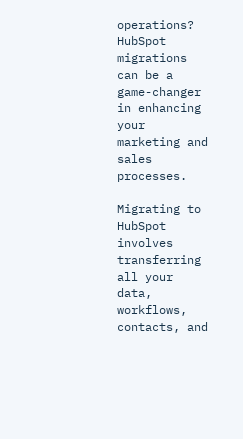operations? HubSpot migrations can be a game-changer in enhancing your marketing and sales processes.

Migrating to HubSpot involves transferring all your data, workflows, contacts, and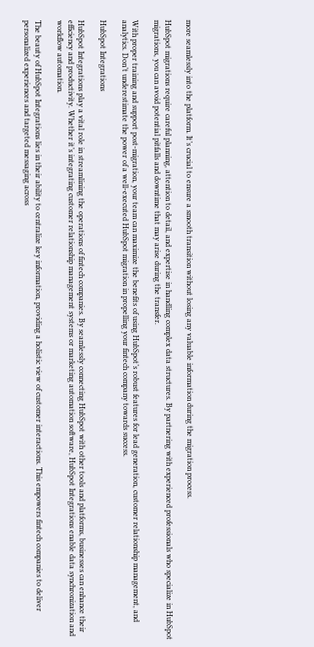more seamlessly into the platform. It’s crucial to ensure a smooth transition without losing any valuable information during the migration process.

HubSpot migrations require careful planning, attention to detail, and expertise in handling complex data structures. By partnering with experienced professionals who specialize in HubSpot migrations, you can avoid potential pitfalls and downtime that may arise during the transfer.

With proper training and support post-migration, your team can maximize the benefits of using HubSpot’s robust features for lead generation, customer relationship management, and analytics. Don’t underestimate the power of a well-executed HubSpot migration in propelling your fintech company towards success.

HubSpot Integrations

HubSpot Integrations play a vital role in streamlining the operations of fintech companies. By seamlessly connecting HubSpot with other tools and platforms, businesses can enhance their efficiency and productivity. Whether it’s integrating customer relationship management systems or marketing automation software, HubSpot Integrations enable data synchronization and workflow automation.

The beauty of HubSpot Integrations lies in their ability to centralize key information, providing a holistic view of customer interactions. This empowers fintech companies to deliver personalized experiences and targeted messaging across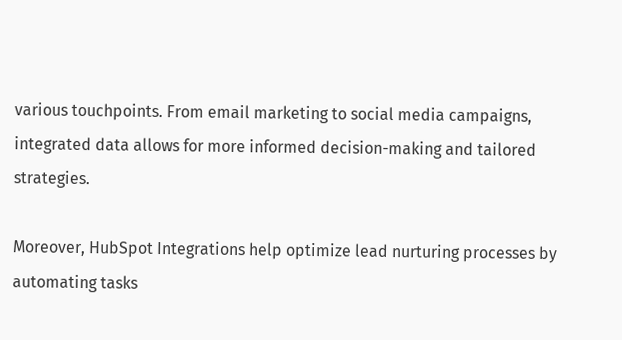various touchpoints. From email marketing to social media campaigns, integrated data allows for more informed decision-making and tailored strategies.

Moreover, HubSpot Integrations help optimize lead nurturing processes by automating tasks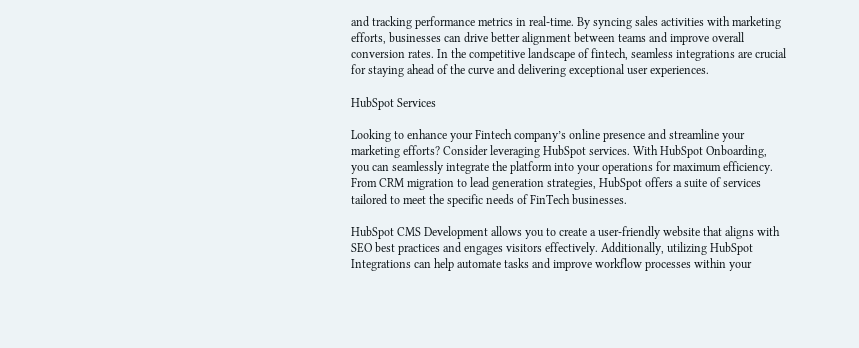and tracking performance metrics in real-time. By syncing sales activities with marketing efforts, businesses can drive better alignment between teams and improve overall conversion rates. In the competitive landscape of fintech, seamless integrations are crucial for staying ahead of the curve and delivering exceptional user experiences.

HubSpot Services

Looking to enhance your Fintech company’s online presence and streamline your marketing efforts? Consider leveraging HubSpot services. With HubSpot Onboarding, you can seamlessly integrate the platform into your operations for maximum efficiency. From CRM migration to lead generation strategies, HubSpot offers a suite of services tailored to meet the specific needs of FinTech businesses.

HubSpot CMS Development allows you to create a user-friendly website that aligns with SEO best practices and engages visitors effectively. Additionally, utilizing HubSpot Integrations can help automate tasks and improve workflow processes within your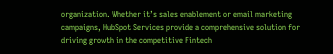organization. Whether it’s sales enablement or email marketing campaigns, HubSpot Services provide a comprehensive solution for driving growth in the competitive Fintech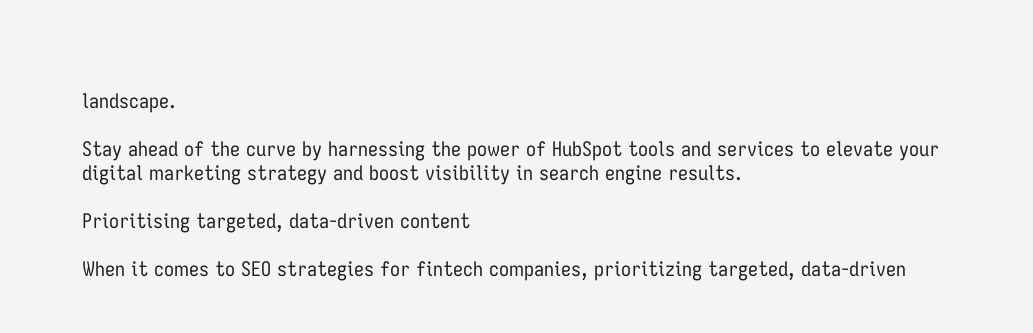landscape.

Stay ahead of the curve by harnessing the power of HubSpot tools and services to elevate your digital marketing strategy and boost visibility in search engine results.

Prioritising targeted, data-driven content

When it comes to SEO strategies for fintech companies, prioritizing targeted, data-driven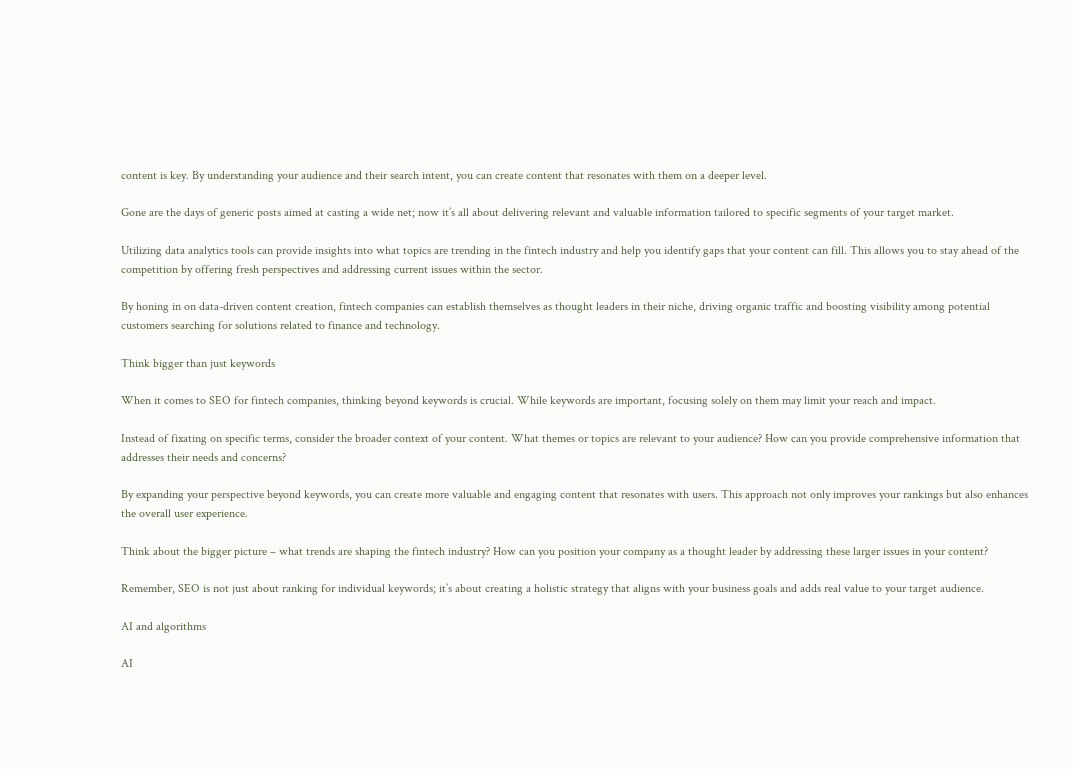content is key. By understanding your audience and their search intent, you can create content that resonates with them on a deeper level.

Gone are the days of generic posts aimed at casting a wide net; now it’s all about delivering relevant and valuable information tailored to specific segments of your target market.

Utilizing data analytics tools can provide insights into what topics are trending in the fintech industry and help you identify gaps that your content can fill. This allows you to stay ahead of the competition by offering fresh perspectives and addressing current issues within the sector.

By honing in on data-driven content creation, fintech companies can establish themselves as thought leaders in their niche, driving organic traffic and boosting visibility among potential customers searching for solutions related to finance and technology.

Think bigger than just keywords

When it comes to SEO for fintech companies, thinking beyond keywords is crucial. While keywords are important, focusing solely on them may limit your reach and impact.

Instead of fixating on specific terms, consider the broader context of your content. What themes or topics are relevant to your audience? How can you provide comprehensive information that addresses their needs and concerns?

By expanding your perspective beyond keywords, you can create more valuable and engaging content that resonates with users. This approach not only improves your rankings but also enhances the overall user experience.

Think about the bigger picture – what trends are shaping the fintech industry? How can you position your company as a thought leader by addressing these larger issues in your content?

Remember, SEO is not just about ranking for individual keywords; it’s about creating a holistic strategy that aligns with your business goals and adds real value to your target audience.

AI and algorithms

AI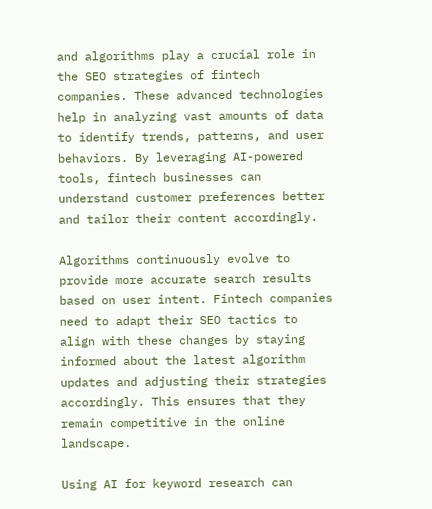and algorithms play a crucial role in the SEO strategies of fintech companies. These advanced technologies help in analyzing vast amounts of data to identify trends, patterns, and user behaviors. By leveraging AI-powered tools, fintech businesses can understand customer preferences better and tailor their content accordingly.

Algorithms continuously evolve to provide more accurate search results based on user intent. Fintech companies need to adapt their SEO tactics to align with these changes by staying informed about the latest algorithm updates and adjusting their strategies accordingly. This ensures that they remain competitive in the online landscape.

Using AI for keyword research can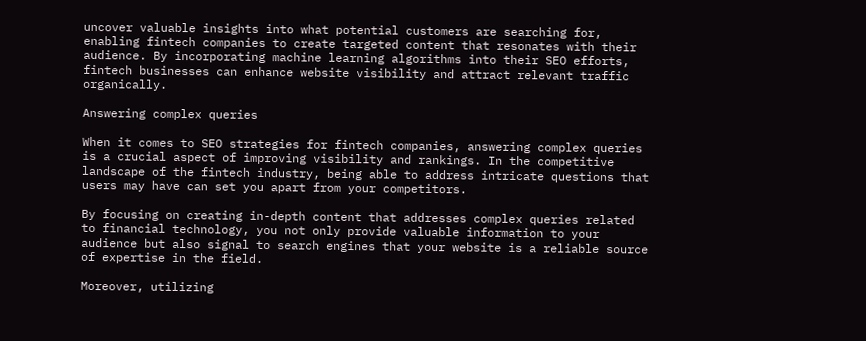uncover valuable insights into what potential customers are searching for, enabling fintech companies to create targeted content that resonates with their audience. By incorporating machine learning algorithms into their SEO efforts, fintech businesses can enhance website visibility and attract relevant traffic organically.

Answering complex queries

When it comes to SEO strategies for fintech companies, answering complex queries is a crucial aspect of improving visibility and rankings. In the competitive landscape of the fintech industry, being able to address intricate questions that users may have can set you apart from your competitors.

By focusing on creating in-depth content that addresses complex queries related to financial technology, you not only provide valuable information to your audience but also signal to search engines that your website is a reliable source of expertise in the field.

Moreover, utilizing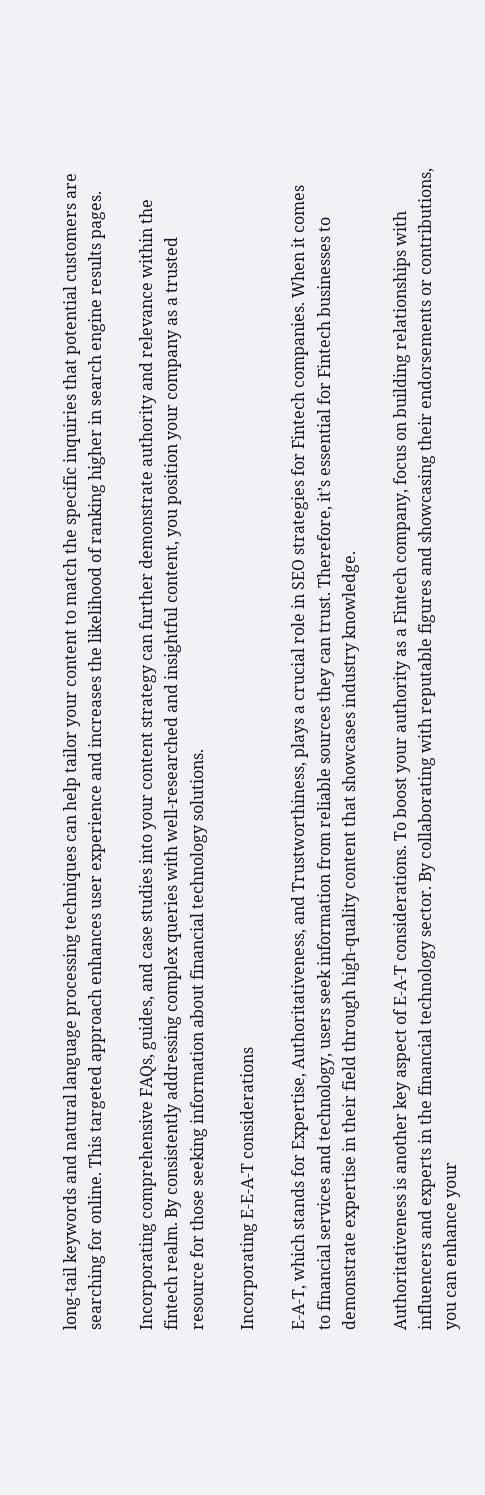long-tail keywords and natural language processing techniques can help tailor your content to match the specific inquiries that potential customers are searching for online. This targeted approach enhances user experience and increases the likelihood of ranking higher in search engine results pages.

Incorporating comprehensive FAQs, guides, and case studies into your content strategy can further demonstrate authority and relevance within the fintech realm. By consistently addressing complex queries with well-researched and insightful content, you position your company as a trusted resource for those seeking information about financial technology solutions.

Incorporating E-E-A-T considerations

E-A-T, which stands for Expertise, Authoritativeness, and Trustworthiness, plays a crucial role in SEO strategies for Fintech companies. When it comes to financial services and technology, users seek information from reliable sources they can trust. Therefore, it’s essential for Fintech businesses to demonstrate expertise in their field through high-quality content that showcases industry knowledge.

Authoritativeness is another key aspect of E-A-T considerations. To boost your authority as a Fintech company, focus on building relationships with influencers and experts in the financial technology sector. By collaborating with reputable figures and showcasing their endorsements or contributions, you can enhance your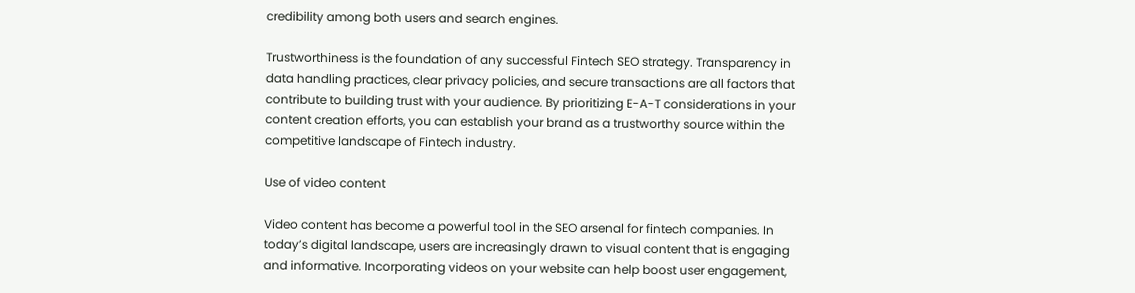credibility among both users and search engines.

Trustworthiness is the foundation of any successful Fintech SEO strategy. Transparency in data handling practices, clear privacy policies, and secure transactions are all factors that contribute to building trust with your audience. By prioritizing E-A-T considerations in your content creation efforts, you can establish your brand as a trustworthy source within the competitive landscape of Fintech industry.

Use of video content

Video content has become a powerful tool in the SEO arsenal for fintech companies. In today’s digital landscape, users are increasingly drawn to visual content that is engaging and informative. Incorporating videos on your website can help boost user engagement,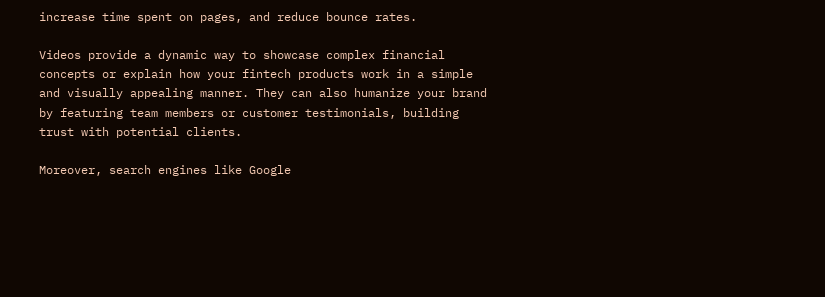increase time spent on pages, and reduce bounce rates.

Videos provide a dynamic way to showcase complex financial concepts or explain how your fintech products work in a simple and visually appealing manner. They can also humanize your brand by featuring team members or customer testimonials, building trust with potential clients.

Moreover, search engines like Google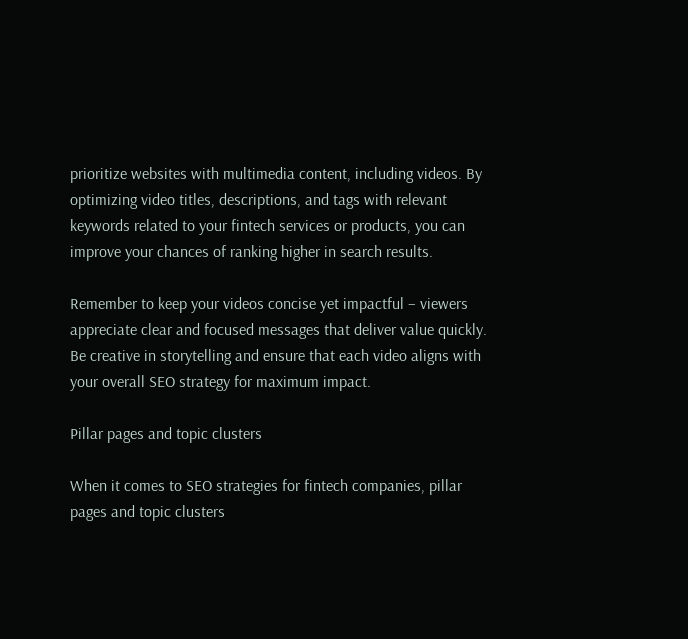prioritize websites with multimedia content, including videos. By optimizing video titles, descriptions, and tags with relevant keywords related to your fintech services or products, you can improve your chances of ranking higher in search results.

Remember to keep your videos concise yet impactful – viewers appreciate clear and focused messages that deliver value quickly. Be creative in storytelling and ensure that each video aligns with your overall SEO strategy for maximum impact.

Pillar pages and topic clusters

When it comes to SEO strategies for fintech companies, pillar pages and topic clusters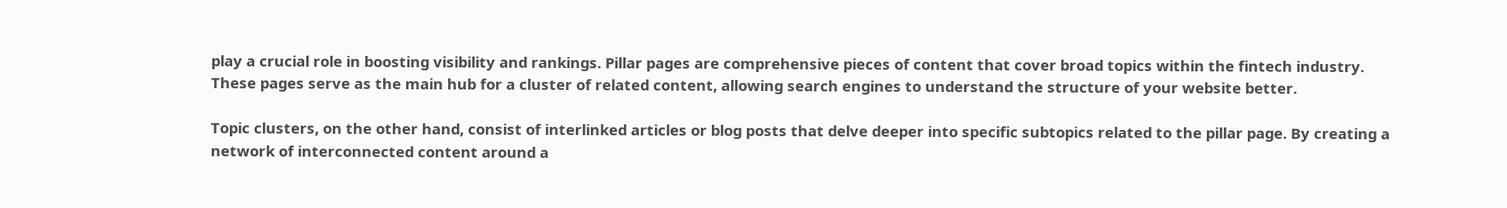play a crucial role in boosting visibility and rankings. Pillar pages are comprehensive pieces of content that cover broad topics within the fintech industry. These pages serve as the main hub for a cluster of related content, allowing search engines to understand the structure of your website better.

Topic clusters, on the other hand, consist of interlinked articles or blog posts that delve deeper into specific subtopics related to the pillar page. By creating a network of interconnected content around a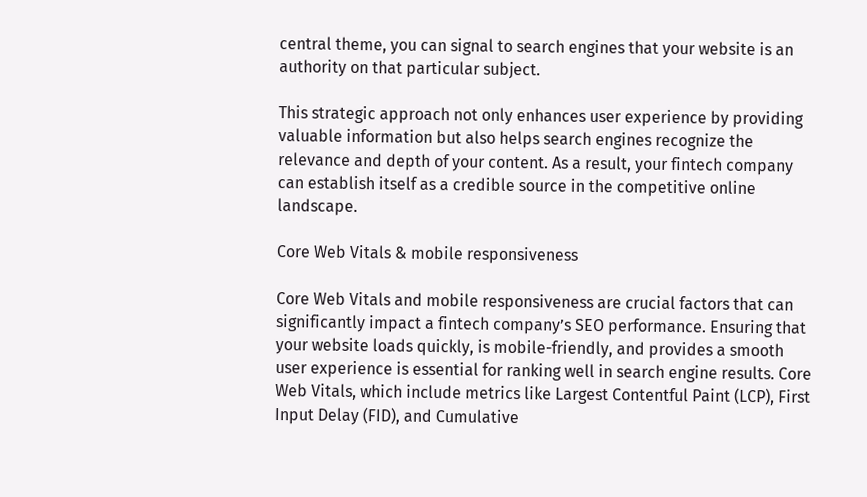central theme, you can signal to search engines that your website is an authority on that particular subject.

This strategic approach not only enhances user experience by providing valuable information but also helps search engines recognize the relevance and depth of your content. As a result, your fintech company can establish itself as a credible source in the competitive online landscape.

Core Web Vitals & mobile responsiveness

Core Web Vitals and mobile responsiveness are crucial factors that can significantly impact a fintech company’s SEO performance. Ensuring that your website loads quickly, is mobile-friendly, and provides a smooth user experience is essential for ranking well in search engine results. Core Web Vitals, which include metrics like Largest Contentful Paint (LCP), First Input Delay (FID), and Cumulative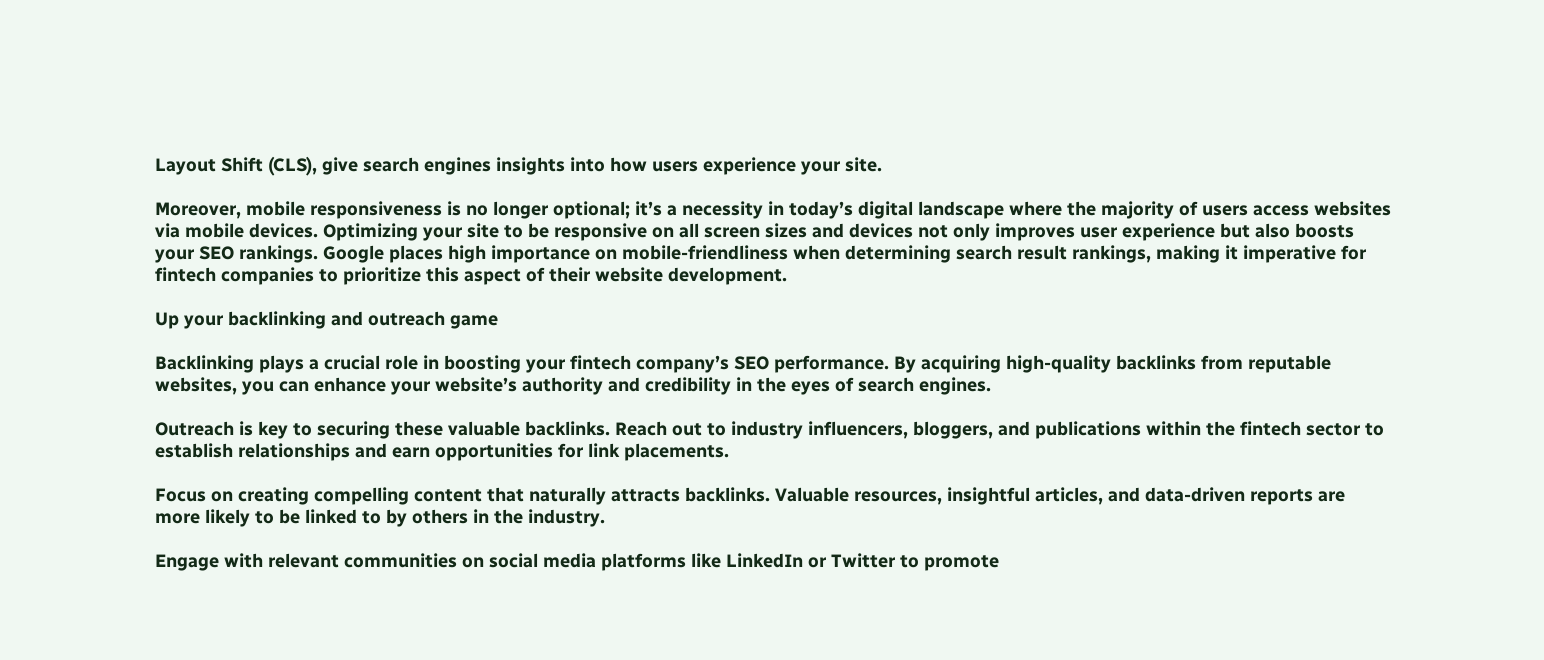Layout Shift (CLS), give search engines insights into how users experience your site.

Moreover, mobile responsiveness is no longer optional; it’s a necessity in today’s digital landscape where the majority of users access websites via mobile devices. Optimizing your site to be responsive on all screen sizes and devices not only improves user experience but also boosts your SEO rankings. Google places high importance on mobile-friendliness when determining search result rankings, making it imperative for fintech companies to prioritize this aspect of their website development.

Up your backlinking and outreach game

Backlinking plays a crucial role in boosting your fintech company’s SEO performance. By acquiring high-quality backlinks from reputable websites, you can enhance your website’s authority and credibility in the eyes of search engines.

Outreach is key to securing these valuable backlinks. Reach out to industry influencers, bloggers, and publications within the fintech sector to establish relationships and earn opportunities for link placements.

Focus on creating compelling content that naturally attracts backlinks. Valuable resources, insightful articles, and data-driven reports are more likely to be linked to by others in the industry.

Engage with relevant communities on social media platforms like LinkedIn or Twitter to promote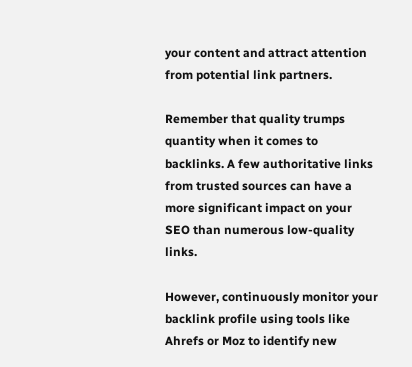your content and attract attention from potential link partners.

Remember that quality trumps quantity when it comes to backlinks. A few authoritative links from trusted sources can have a more significant impact on your SEO than numerous low-quality links.

However, continuously monitor your backlink profile using tools like Ahrefs or Moz to identify new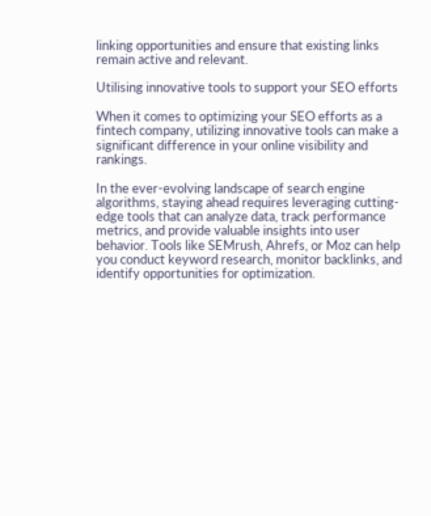linking opportunities and ensure that existing links remain active and relevant.

Utilising innovative tools to support your SEO efforts

When it comes to optimizing your SEO efforts as a fintech company, utilizing innovative tools can make a significant difference in your online visibility and rankings.

In the ever-evolving landscape of search engine algorithms, staying ahead requires leveraging cutting-edge tools that can analyze data, track performance metrics, and provide valuable insights into user behavior. Tools like SEMrush, Ahrefs, or Moz can help you conduct keyword research, monitor backlinks, and identify opportunities for optimization.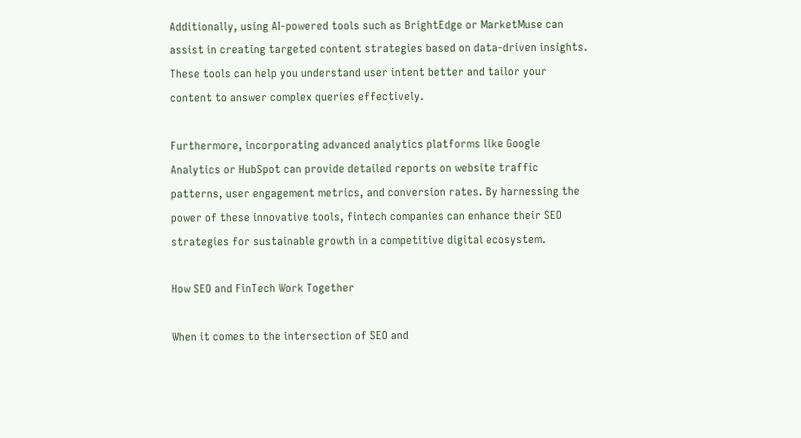Additionally, using AI-powered tools such as BrightEdge or MarketMuse can assist in creating targeted content strategies based on data-driven insights. These tools can help you understand user intent better and tailor your content to answer complex queries effectively.

Furthermore, incorporating advanced analytics platforms like Google Analytics or HubSpot can provide detailed reports on website traffic patterns, user engagement metrics, and conversion rates. By harnessing the power of these innovative tools, fintech companies can enhance their SEO strategies for sustainable growth in a competitive digital ecosystem.

How SEO and FinTech Work Together

When it comes to the intersection of SEO and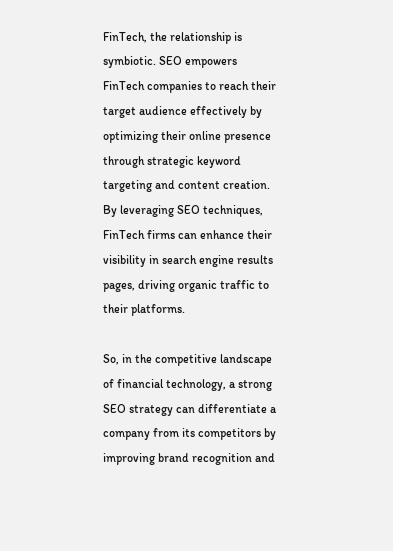FinTech, the relationship is symbiotic. SEO empowers FinTech companies to reach their target audience effectively by optimizing their online presence through strategic keyword targeting and content creation. By leveraging SEO techniques, FinTech firms can enhance their visibility in search engine results pages, driving organic traffic to their platforms.

So, in the competitive landscape of financial technology, a strong SEO strategy can differentiate a company from its competitors by improving brand recognition and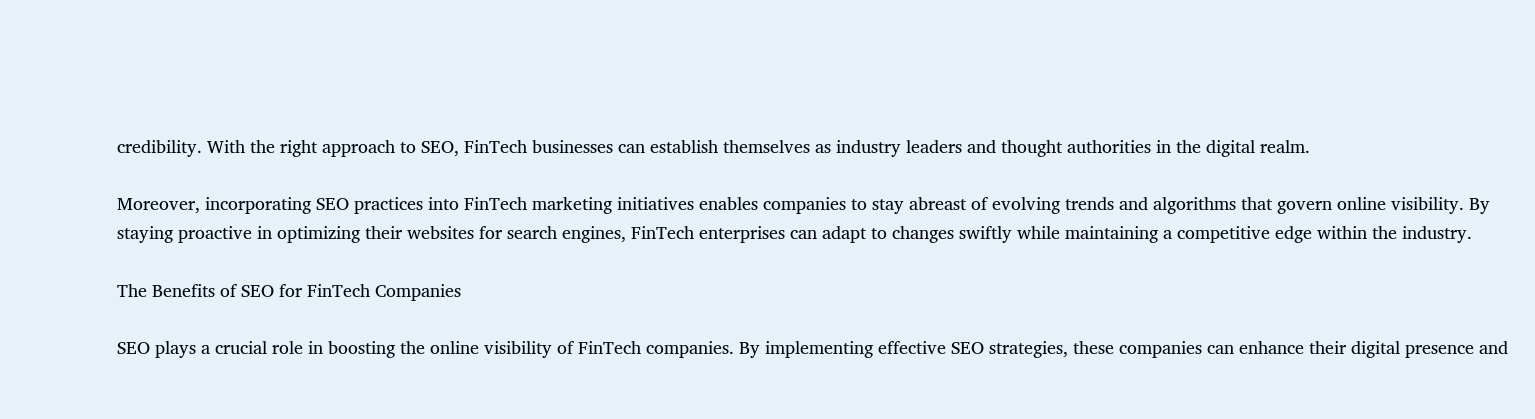credibility. With the right approach to SEO, FinTech businesses can establish themselves as industry leaders and thought authorities in the digital realm.

Moreover, incorporating SEO practices into FinTech marketing initiatives enables companies to stay abreast of evolving trends and algorithms that govern online visibility. By staying proactive in optimizing their websites for search engines, FinTech enterprises can adapt to changes swiftly while maintaining a competitive edge within the industry.

The Benefits of SEO for FinTech Companies

SEO plays a crucial role in boosting the online visibility of FinTech companies. By implementing effective SEO strategies, these companies can enhance their digital presence and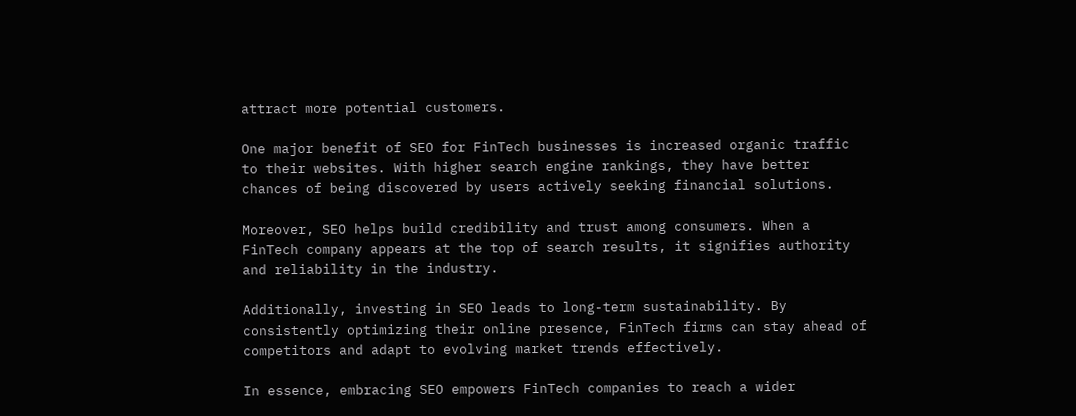attract more potential customers.

One major benefit of SEO for FinTech businesses is increased organic traffic to their websites. With higher search engine rankings, they have better chances of being discovered by users actively seeking financial solutions.

Moreover, SEO helps build credibility and trust among consumers. When a FinTech company appears at the top of search results, it signifies authority and reliability in the industry.

Additionally, investing in SEO leads to long-term sustainability. By consistently optimizing their online presence, FinTech firms can stay ahead of competitors and adapt to evolving market trends effectively.

In essence, embracing SEO empowers FinTech companies to reach a wider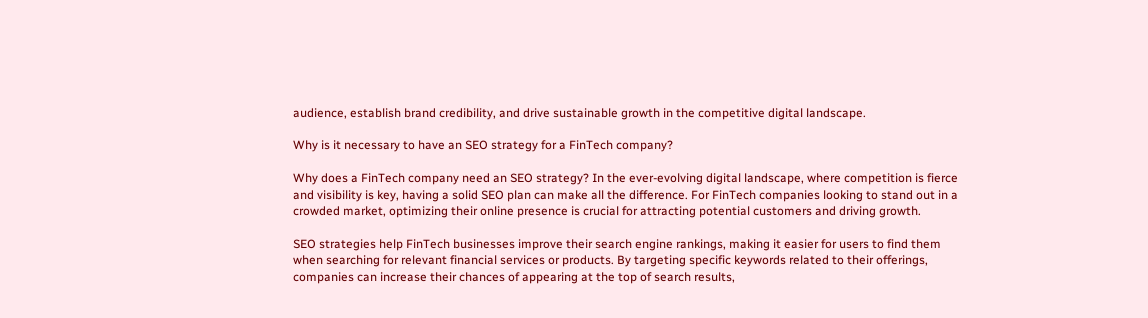audience, establish brand credibility, and drive sustainable growth in the competitive digital landscape.

Why is it necessary to have an SEO strategy for a FinTech company?

Why does a FinTech company need an SEO strategy? In the ever-evolving digital landscape, where competition is fierce and visibility is key, having a solid SEO plan can make all the difference. For FinTech companies looking to stand out in a crowded market, optimizing their online presence is crucial for attracting potential customers and driving growth.

SEO strategies help FinTech businesses improve their search engine rankings, making it easier for users to find them when searching for relevant financial services or products. By targeting specific keywords related to their offerings, companies can increase their chances of appearing at the top of search results,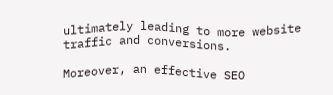ultimately leading to more website traffic and conversions.

Moreover, an effective SEO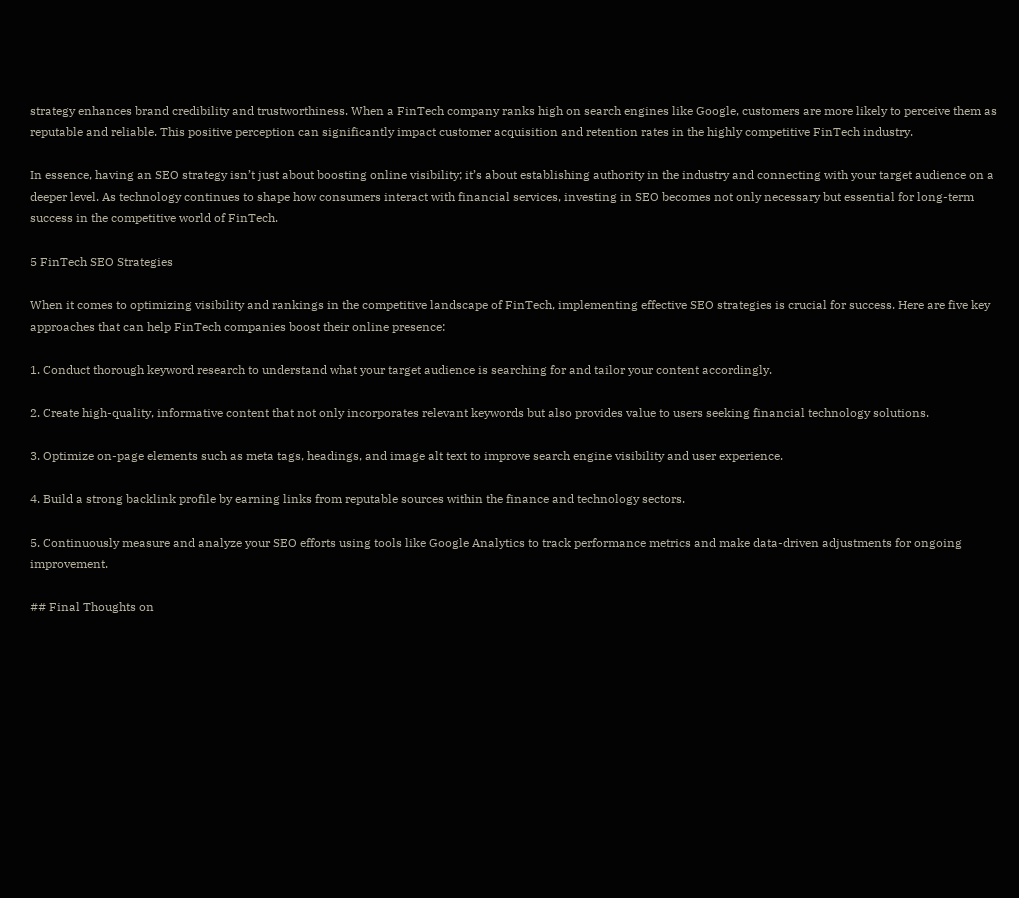strategy enhances brand credibility and trustworthiness. When a FinTech company ranks high on search engines like Google, customers are more likely to perceive them as reputable and reliable. This positive perception can significantly impact customer acquisition and retention rates in the highly competitive FinTech industry.

In essence, having an SEO strategy isn’t just about boosting online visibility; it’s about establishing authority in the industry and connecting with your target audience on a deeper level. As technology continues to shape how consumers interact with financial services, investing in SEO becomes not only necessary but essential for long-term success in the competitive world of FinTech.

5 FinTech SEO Strategies

When it comes to optimizing visibility and rankings in the competitive landscape of FinTech, implementing effective SEO strategies is crucial for success. Here are five key approaches that can help FinTech companies boost their online presence:

1. Conduct thorough keyword research to understand what your target audience is searching for and tailor your content accordingly.

2. Create high-quality, informative content that not only incorporates relevant keywords but also provides value to users seeking financial technology solutions.

3. Optimize on-page elements such as meta tags, headings, and image alt text to improve search engine visibility and user experience.

4. Build a strong backlink profile by earning links from reputable sources within the finance and technology sectors.

5. Continuously measure and analyze your SEO efforts using tools like Google Analytics to track performance metrics and make data-driven adjustments for ongoing improvement.

## Final Thoughts on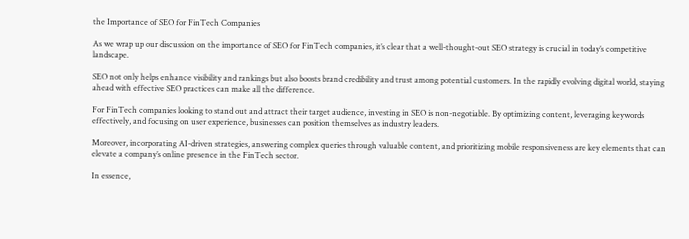the Importance of SEO for FinTech Companies

As we wrap up our discussion on the importance of SEO for FinTech companies, it’s clear that a well-thought-out SEO strategy is crucial in today’s competitive landscape.

SEO not only helps enhance visibility and rankings but also boosts brand credibility and trust among potential customers. In the rapidly evolving digital world, staying ahead with effective SEO practices can make all the difference.

For FinTech companies looking to stand out and attract their target audience, investing in SEO is non-negotiable. By optimizing content, leveraging keywords effectively, and focusing on user experience, businesses can position themselves as industry leaders.

Moreover, incorporating AI-driven strategies, answering complex queries through valuable content, and prioritizing mobile responsiveness are key elements that can elevate a company’s online presence in the FinTech sector.

In essence,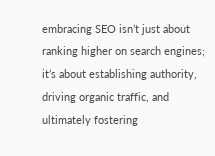embracing SEO isn’t just about ranking higher on search engines; it’s about establishing authority, driving organic traffic, and ultimately fostering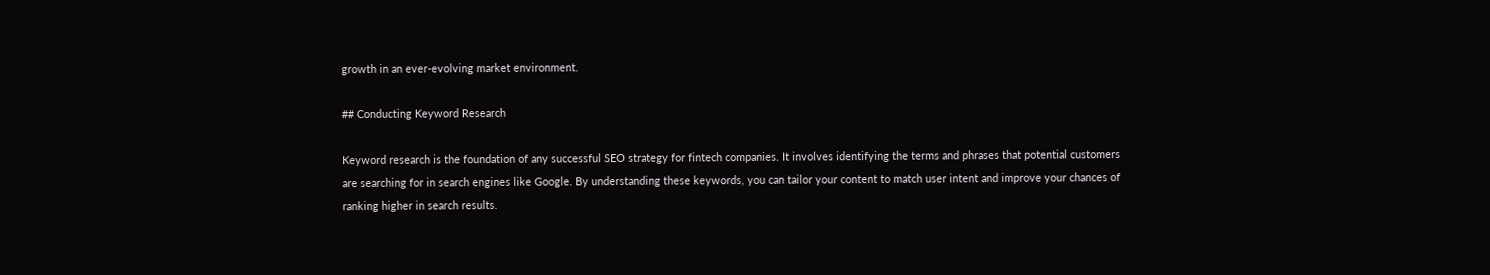growth in an ever-evolving market environment.

## Conducting Keyword Research

Keyword research is the foundation of any successful SEO strategy for fintech companies. It involves identifying the terms and phrases that potential customers are searching for in search engines like Google. By understanding these keywords, you can tailor your content to match user intent and improve your chances of ranking higher in search results.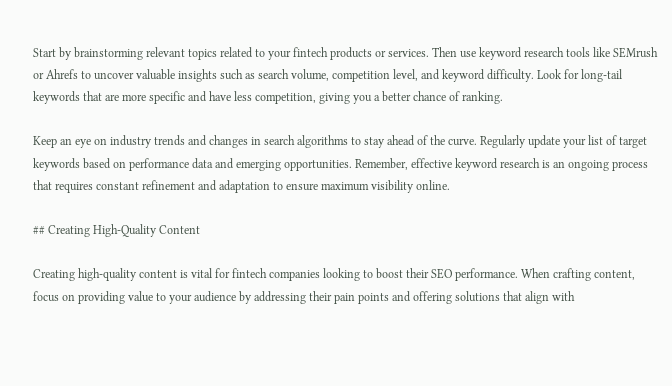Start by brainstorming relevant topics related to your fintech products or services. Then use keyword research tools like SEMrush or Ahrefs to uncover valuable insights such as search volume, competition level, and keyword difficulty. Look for long-tail keywords that are more specific and have less competition, giving you a better chance of ranking.

Keep an eye on industry trends and changes in search algorithms to stay ahead of the curve. Regularly update your list of target keywords based on performance data and emerging opportunities. Remember, effective keyword research is an ongoing process that requires constant refinement and adaptation to ensure maximum visibility online.

## Creating High-Quality Content

Creating high-quality content is vital for fintech companies looking to boost their SEO performance. When crafting content, focus on providing value to your audience by addressing their pain points and offering solutions that align with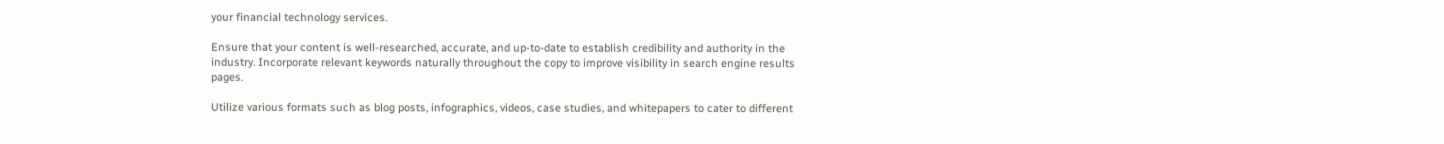your financial technology services.

Ensure that your content is well-researched, accurate, and up-to-date to establish credibility and authority in the industry. Incorporate relevant keywords naturally throughout the copy to improve visibility in search engine results pages.

Utilize various formats such as blog posts, infographics, videos, case studies, and whitepapers to cater to different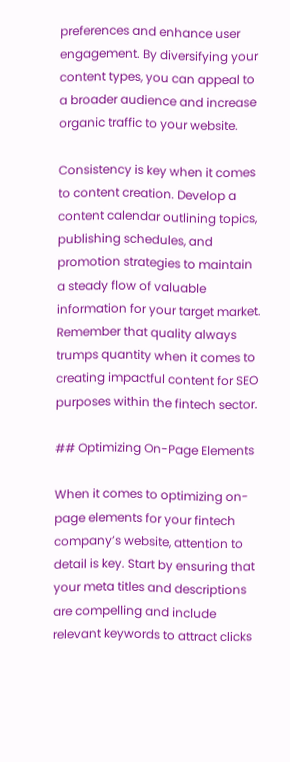preferences and enhance user engagement. By diversifying your content types, you can appeal to a broader audience and increase organic traffic to your website.

Consistency is key when it comes to content creation. Develop a content calendar outlining topics, publishing schedules, and promotion strategies to maintain a steady flow of valuable information for your target market. Remember that quality always trumps quantity when it comes to creating impactful content for SEO purposes within the fintech sector.

## Optimizing On-Page Elements

When it comes to optimizing on-page elements for your fintech company’s website, attention to detail is key. Start by ensuring that your meta titles and descriptions are compelling and include relevant keywords to attract clicks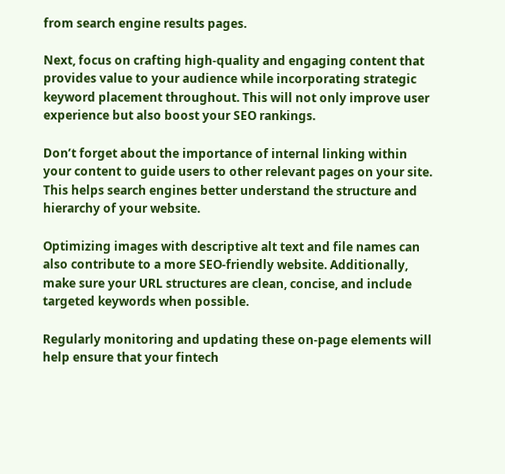from search engine results pages.

Next, focus on crafting high-quality and engaging content that provides value to your audience while incorporating strategic keyword placement throughout. This will not only improve user experience but also boost your SEO rankings.

Don’t forget about the importance of internal linking within your content to guide users to other relevant pages on your site. This helps search engines better understand the structure and hierarchy of your website.

Optimizing images with descriptive alt text and file names can also contribute to a more SEO-friendly website. Additionally, make sure your URL structures are clean, concise, and include targeted keywords when possible.

Regularly monitoring and updating these on-page elements will help ensure that your fintech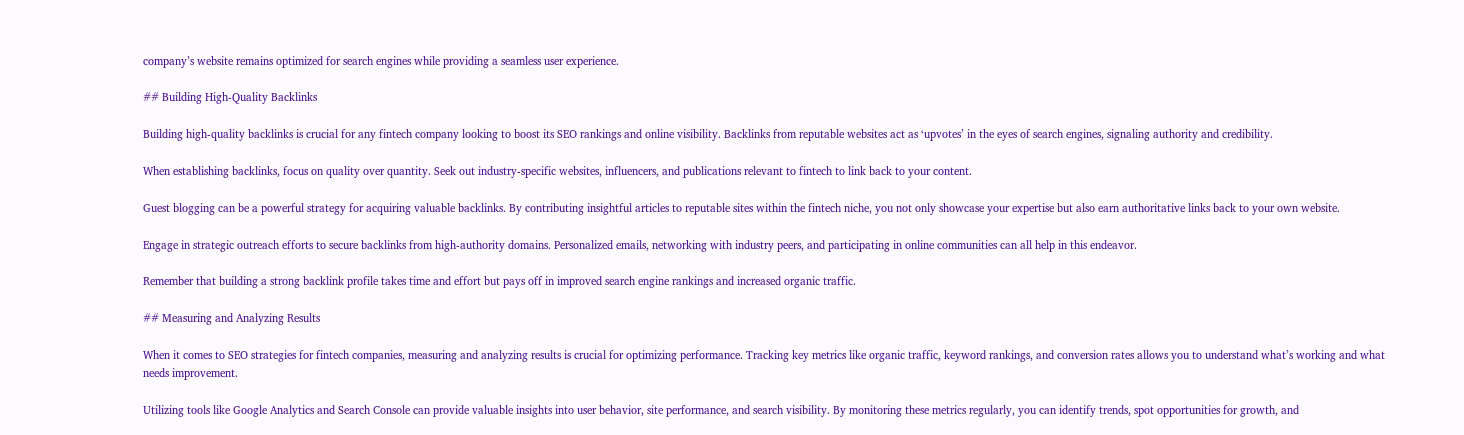company’s website remains optimized for search engines while providing a seamless user experience.

## Building High-Quality Backlinks

Building high-quality backlinks is crucial for any fintech company looking to boost its SEO rankings and online visibility. Backlinks from reputable websites act as ‘upvotes’ in the eyes of search engines, signaling authority and credibility.

When establishing backlinks, focus on quality over quantity. Seek out industry-specific websites, influencers, and publications relevant to fintech to link back to your content.

Guest blogging can be a powerful strategy for acquiring valuable backlinks. By contributing insightful articles to reputable sites within the fintech niche, you not only showcase your expertise but also earn authoritative links back to your own website.

Engage in strategic outreach efforts to secure backlinks from high-authority domains. Personalized emails, networking with industry peers, and participating in online communities can all help in this endeavor.

Remember that building a strong backlink profile takes time and effort but pays off in improved search engine rankings and increased organic traffic.

## Measuring and Analyzing Results

When it comes to SEO strategies for fintech companies, measuring and analyzing results is crucial for optimizing performance. Tracking key metrics like organic traffic, keyword rankings, and conversion rates allows you to understand what’s working and what needs improvement.

Utilizing tools like Google Analytics and Search Console can provide valuable insights into user behavior, site performance, and search visibility. By monitoring these metrics regularly, you can identify trends, spot opportunities for growth, and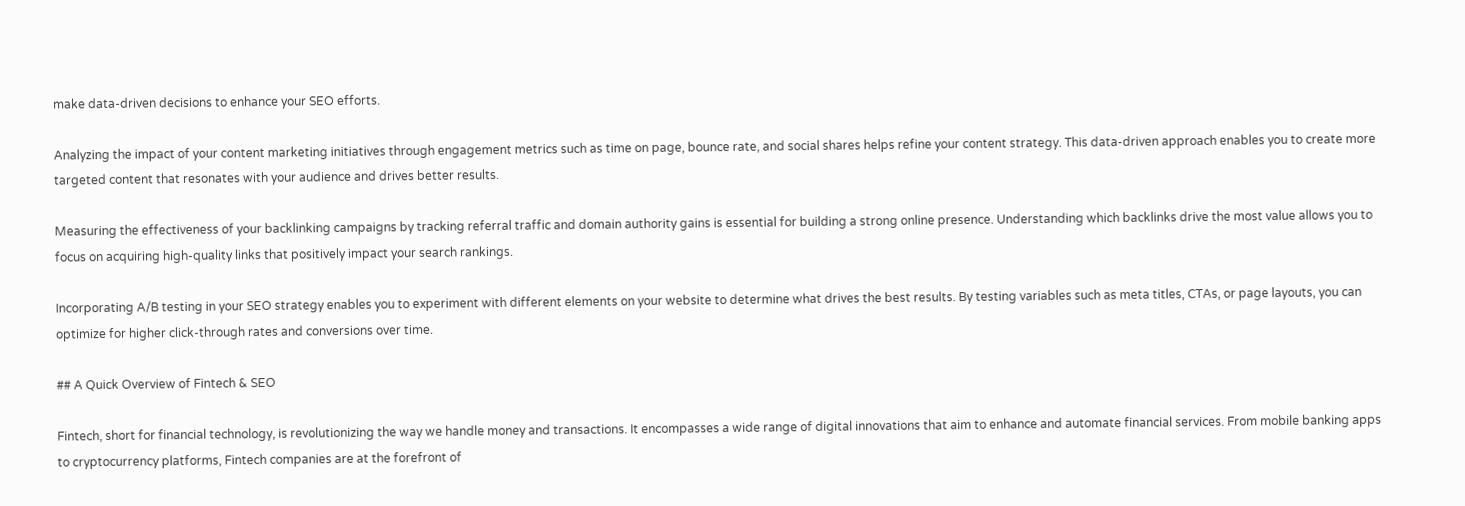make data-driven decisions to enhance your SEO efforts.

Analyzing the impact of your content marketing initiatives through engagement metrics such as time on page, bounce rate, and social shares helps refine your content strategy. This data-driven approach enables you to create more targeted content that resonates with your audience and drives better results.

Measuring the effectiveness of your backlinking campaigns by tracking referral traffic and domain authority gains is essential for building a strong online presence. Understanding which backlinks drive the most value allows you to focus on acquiring high-quality links that positively impact your search rankings.

Incorporating A/B testing in your SEO strategy enables you to experiment with different elements on your website to determine what drives the best results. By testing variables such as meta titles, CTAs, or page layouts, you can optimize for higher click-through rates and conversions over time.

## A Quick Overview of Fintech & SEO

Fintech, short for financial technology, is revolutionizing the way we handle money and transactions. It encompasses a wide range of digital innovations that aim to enhance and automate financial services. From mobile banking apps to cryptocurrency platforms, Fintech companies are at the forefront of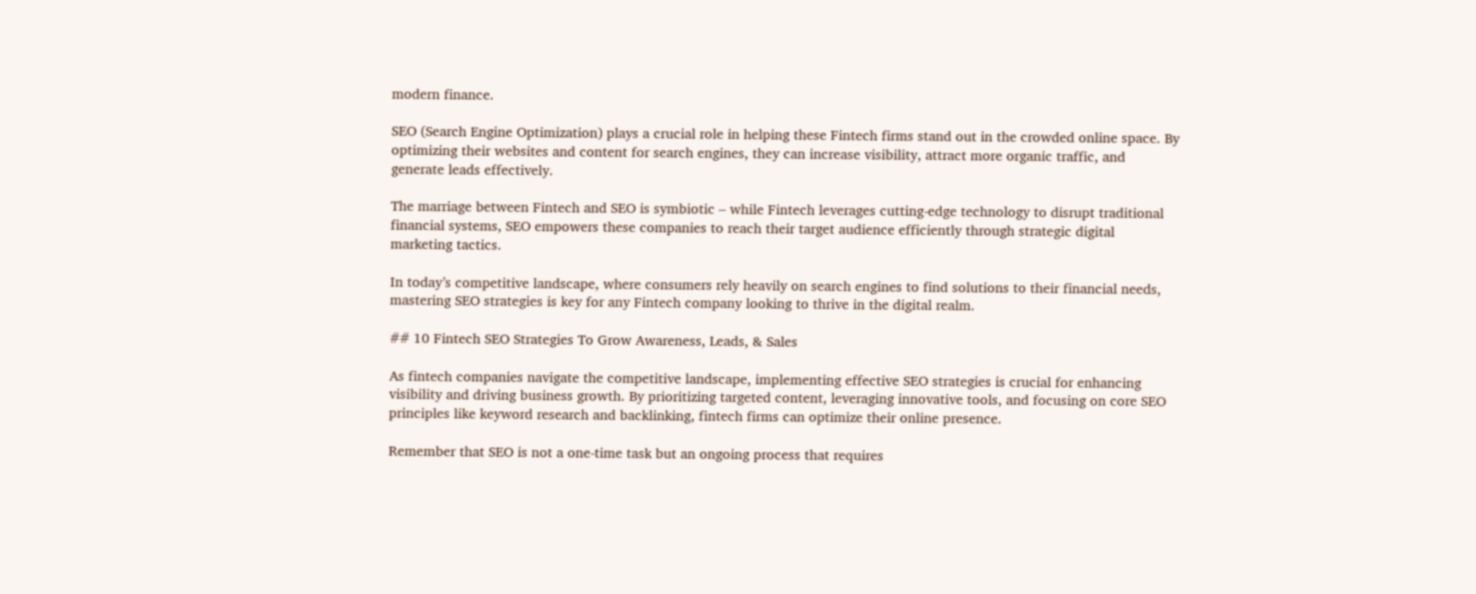modern finance.

SEO (Search Engine Optimization) plays a crucial role in helping these Fintech firms stand out in the crowded online space. By optimizing their websites and content for search engines, they can increase visibility, attract more organic traffic, and generate leads effectively.

The marriage between Fintech and SEO is symbiotic – while Fintech leverages cutting-edge technology to disrupt traditional financial systems, SEO empowers these companies to reach their target audience efficiently through strategic digital marketing tactics.

In today’s competitive landscape, where consumers rely heavily on search engines to find solutions to their financial needs, mastering SEO strategies is key for any Fintech company looking to thrive in the digital realm.

## 10 Fintech SEO Strategies To Grow Awareness, Leads, & Sales

As fintech companies navigate the competitive landscape, implementing effective SEO strategies is crucial for enhancing visibility and driving business growth. By prioritizing targeted content, leveraging innovative tools, and focusing on core SEO principles like keyword research and backlinking, fintech firms can optimize their online presence.

Remember that SEO is not a one-time task but an ongoing process that requires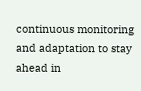continuous monitoring and adaptation to stay ahead in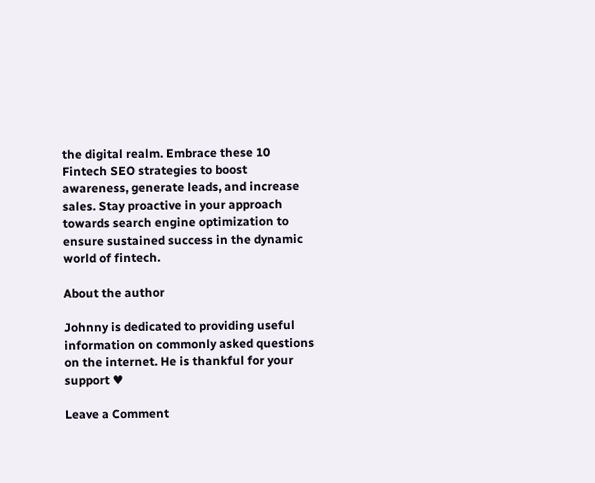the digital realm. Embrace these 10 Fintech SEO strategies to boost awareness, generate leads, and increase sales. Stay proactive in your approach towards search engine optimization to ensure sustained success in the dynamic world of fintech.

About the author

Johnny is dedicated to providing useful information on commonly asked questions on the internet. He is thankful for your support ♥

Leave a Comment